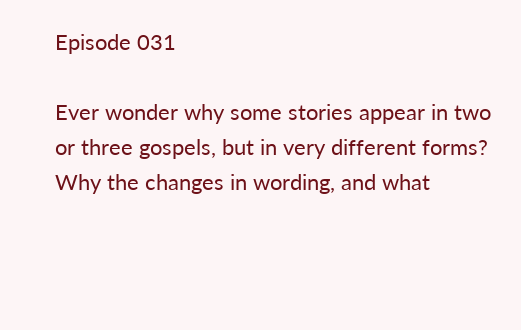Episode 031

Ever wonder why some stories appear in two or three gospels, but in very different forms? Why the changes in wording, and what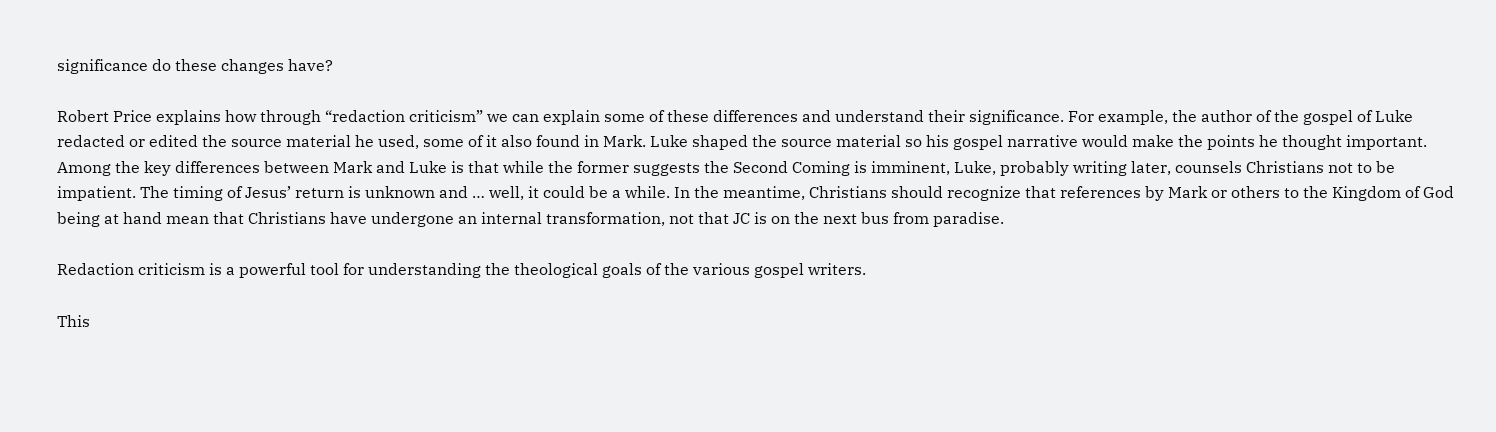significance do these changes have?

Robert Price explains how through “redaction criticism” we can explain some of these differences and understand their significance. For example, the author of the gospel of Luke redacted or edited the source material he used, some of it also found in Mark. Luke shaped the source material so his gospel narrative would make the points he thought important. Among the key differences between Mark and Luke is that while the former suggests the Second Coming is imminent, Luke, probably writing later, counsels Christians not to be impatient. The timing of Jesus’ return is unknown and … well, it could be a while. In the meantime, Christians should recognize that references by Mark or others to the Kingdom of God being at hand mean that Christians have undergone an internal transformation, not that JC is on the next bus from paradise.

Redaction criticism is a powerful tool for understanding the theological goals of the various gospel writers.

This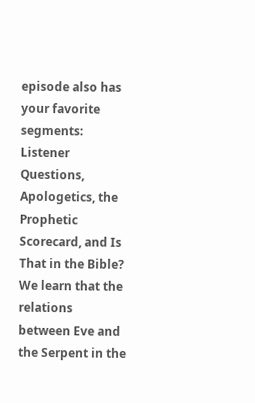episode also has your favorite segments: Listener Questions, Apologetics, the Prophetic Scorecard, and Is That in the Bible? We learn that the relations between Eve and the Serpent in the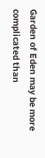Garden of Eden may be more complicated than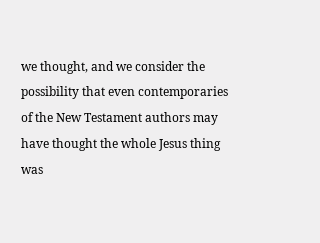we thought, and we consider the possibility that even contemporaries of the New Testament authors may have thought the whole Jesus thing was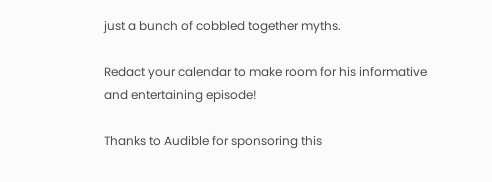just a bunch of cobbled together myths.

Redact your calendar to make room for his informative and entertaining episode!

Thanks to Audible for sponsoring this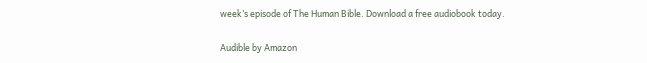week’s episode of The Human Bible. Download a free audiobook today.

Audible by Amazon